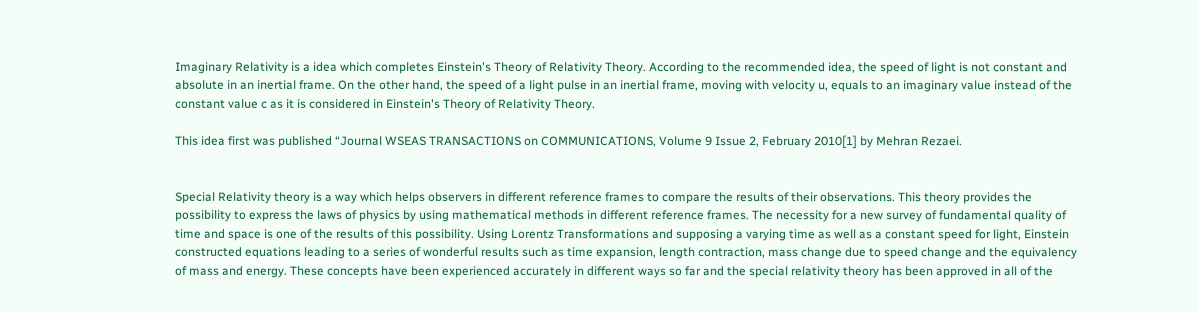Imaginary Relativity is a idea which completes Einstein's Theory of Relativity Theory. According to the recommended idea, the speed of light is not constant and absolute in an inertial frame. On the other hand, the speed of a light pulse in an inertial frame, moving with velocity u, equals to an imaginary value instead of the constant value c as it is considered in Einstein's Theory of Relativity Theory.

This idea first was published “Journal WSEAS TRANSACTIONS on COMMUNICATIONS, Volume 9 Issue 2, February 2010[1] by Mehran Rezaei.


Special Relativity theory is a way which helps observers in different reference frames to compare the results of their observations. This theory provides the possibility to express the laws of physics by using mathematical methods in different reference frames. The necessity for a new survey of fundamental quality of time and space is one of the results of this possibility. Using Lorentz Transformations and supposing a varying time as well as a constant speed for light, Einstein constructed equations leading to a series of wonderful results such as time expansion, length contraction, mass change due to speed change and the equivalency of mass and energy. These concepts have been experienced accurately in different ways so far and the special relativity theory has been approved in all of the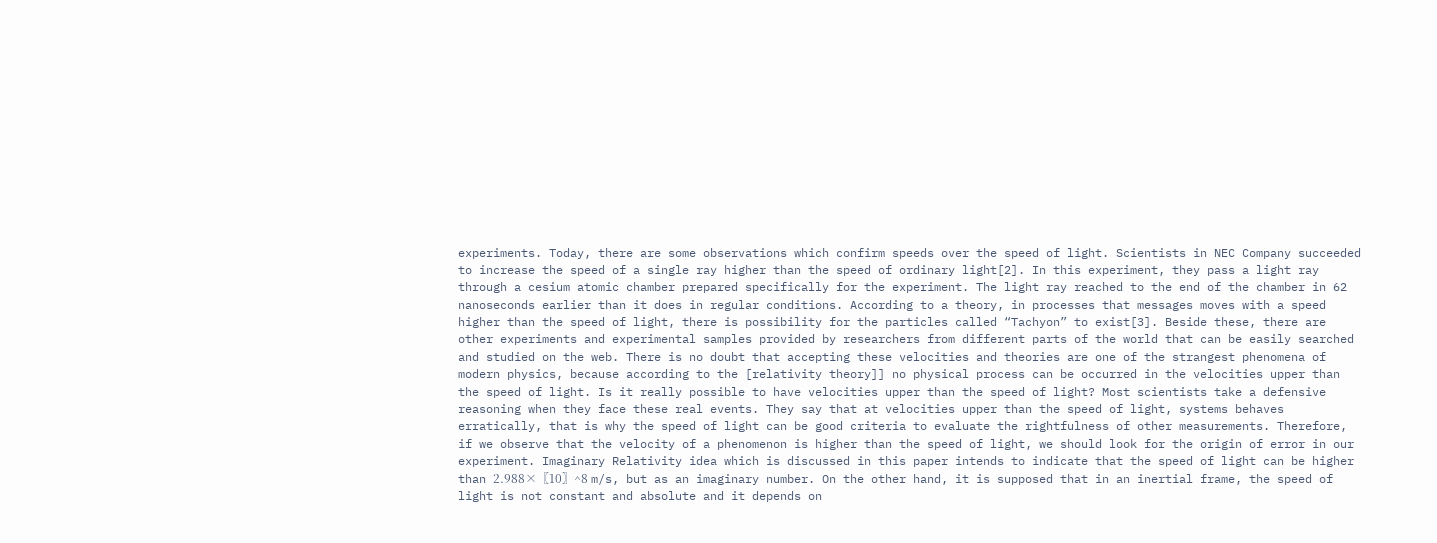experiments. Today, there are some observations which confirm speeds over the speed of light. Scientists in NEC Company succeeded to increase the speed of a single ray higher than the speed of ordinary light[2]. In this experiment, they pass a light ray through a cesium atomic chamber prepared specifically for the experiment. The light ray reached to the end of the chamber in 62 nanoseconds earlier than it does in regular conditions. According to a theory, in processes that messages moves with a speed higher than the speed of light, there is possibility for the particles called “Tachyon” to exist[3]. Beside these, there are other experiments and experimental samples provided by researchers from different parts of the world that can be easily searched and studied on the web. There is no doubt that accepting these velocities and theories are one of the strangest phenomena of modern physics, because according to the [relativity theory]] no physical process can be occurred in the velocities upper than the speed of light. Is it really possible to have velocities upper than the speed of light? Most scientists take a defensive reasoning when they face these real events. They say that at velocities upper than the speed of light, systems behaves erratically, that is why the speed of light can be good criteria to evaluate the rightfulness of other measurements. Therefore, if we observe that the velocity of a phenomenon is higher than the speed of light, we should look for the origin of error in our experiment. Imaginary Relativity idea which is discussed in this paper intends to indicate that the speed of light can be higher than 2.988×〖10〗^8 m/s, but as an imaginary number. On the other hand, it is supposed that in an inertial frame, the speed of light is not constant and absolute and it depends on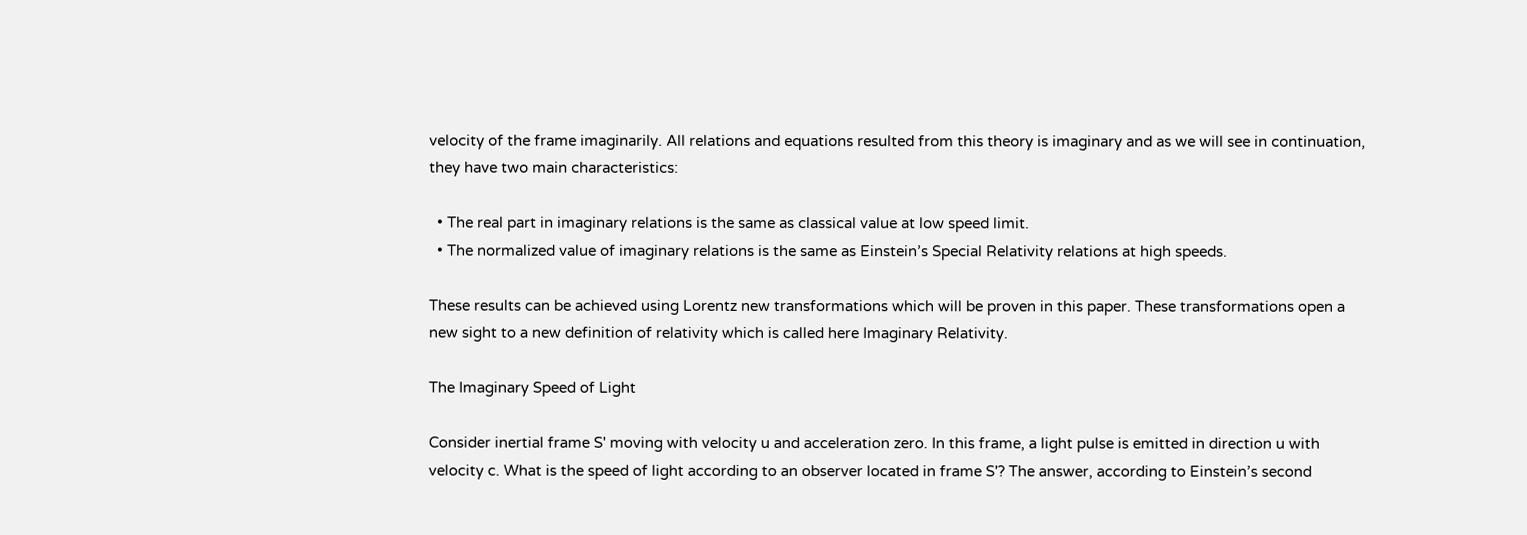velocity of the frame imaginarily. All relations and equations resulted from this theory is imaginary and as we will see in continuation, they have two main characteristics:

  • The real part in imaginary relations is the same as classical value at low speed limit.
  • The normalized value of imaginary relations is the same as Einstein’s Special Relativity relations at high speeds.

These results can be achieved using Lorentz new transformations which will be proven in this paper. These transformations open a new sight to a new definition of relativity which is called here Imaginary Relativity.

The Imaginary Speed of Light

Consider inertial frame S' moving with velocity u and acceleration zero. In this frame, a light pulse is emitted in direction u with velocity c. What is the speed of light according to an observer located in frame S'? The answer, according to Einstein’s second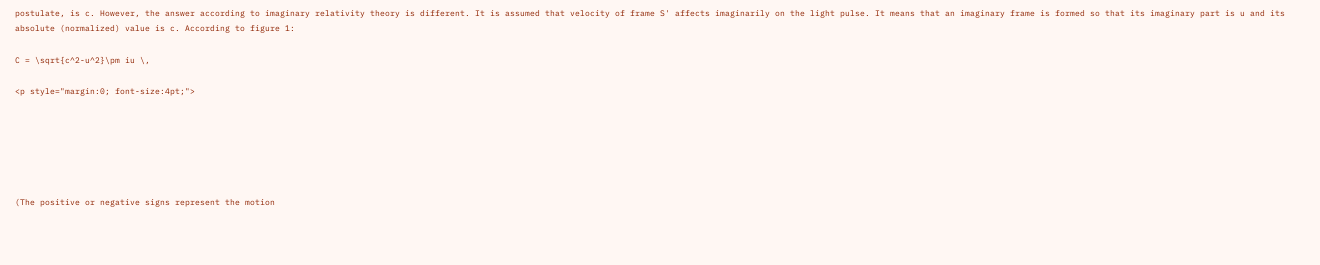postulate, is c. However, the answer according to imaginary relativity theory is different. It is assumed that velocity of frame S' affects imaginarily on the light pulse. It means that an imaginary frame is formed so that its imaginary part is u and its absolute (normalized) value is c. According to figure 1:

C = \sqrt{c^2-u^2}\pm iu \,

<p style="margin:0; font-size:4pt;">






(The positive or negative signs represent the motion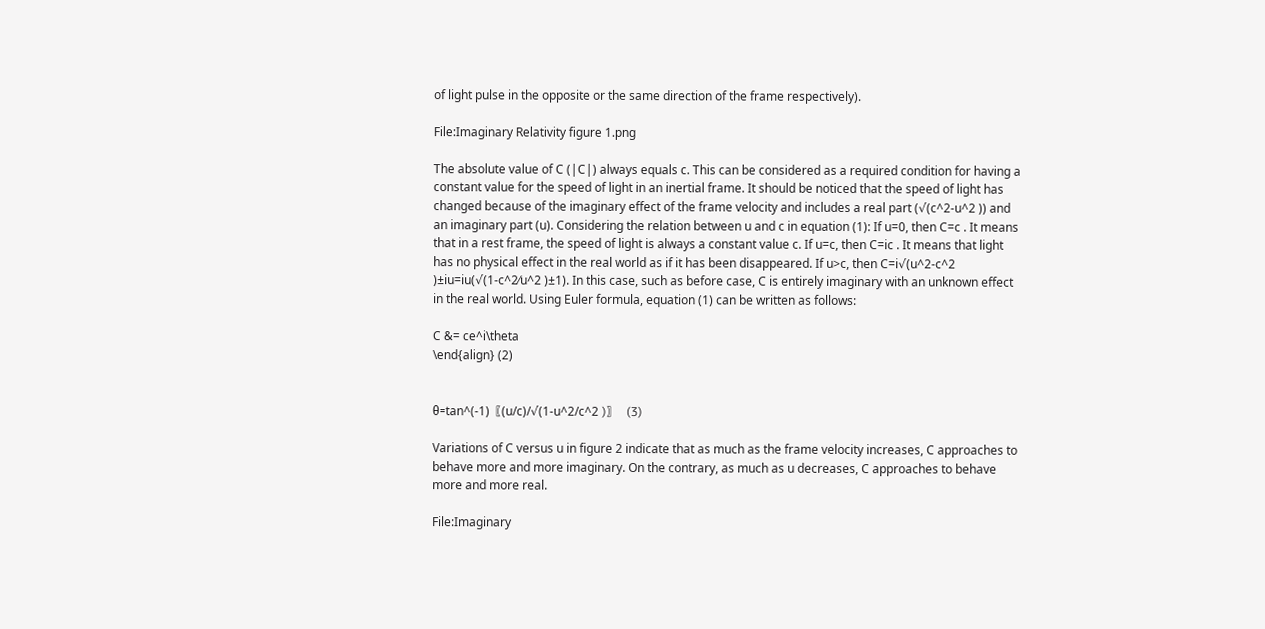of light pulse in the opposite or the same direction of the frame respectively).

File:Imaginary Relativity figure 1.png

The absolute value of C (|C|) always equals c. This can be considered as a required condition for having a constant value for the speed of light in an inertial frame. It should be noticed that the speed of light has changed because of the imaginary effect of the frame velocity and includes a real part (√(c^2-u^2 )) and an imaginary part (u). Considering the relation between u and c in equation (1): If u=0, then C=c . It means that in a rest frame, the speed of light is always a constant value c. If u=c, then C=ic . It means that light has no physical effect in the real world as if it has been disappeared. If u>c, then C=i√(u^2-c^2 )±iu=iu(√(1-c^2⁄u^2 )±1). In this case, such as before case, C is entirely imaginary with an unknown effect in the real world. Using Euler formula, equation (1) can be written as follows:

C &= ce^i\theta
\end{align} (2)


θ=tan^(-1)〖(u/c)/√(1-u^2/c^2 )〗   (3)

Variations of C versus u in figure 2 indicate that as much as the frame velocity increases, C approaches to behave more and more imaginary. On the contrary, as much as u decreases, C approaches to behave more and more real.

File:Imaginary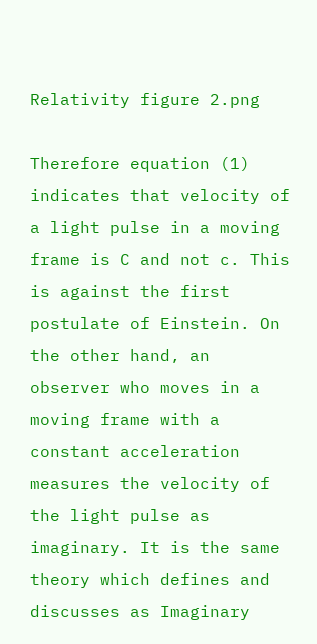Relativity figure 2.png

Therefore equation (1) indicates that velocity of a light pulse in a moving frame is C and not c. This is against the first postulate of Einstein. On the other hand, an observer who moves in a moving frame with a constant acceleration measures the velocity of the light pulse as imaginary. It is the same theory which defines and discusses as Imaginary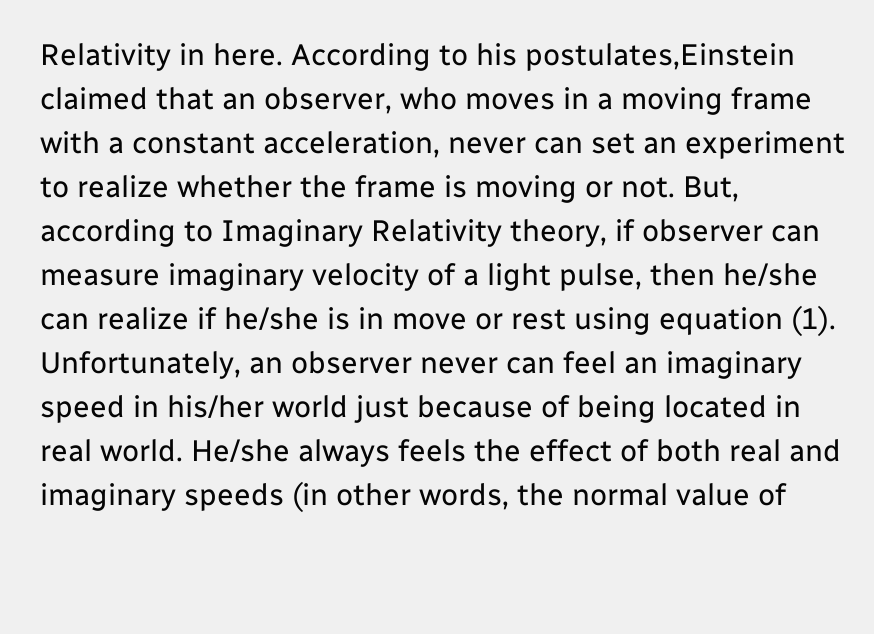Relativity in here. According to his postulates,Einstein claimed that an observer, who moves in a moving frame with a constant acceleration, never can set an experiment to realize whether the frame is moving or not. But, according to Imaginary Relativity theory, if observer can measure imaginary velocity of a light pulse, then he/she can realize if he/she is in move or rest using equation (1). Unfortunately, an observer never can feel an imaginary speed in his/her world just because of being located in real world. He/she always feels the effect of both real and imaginary speeds (in other words, the normal value of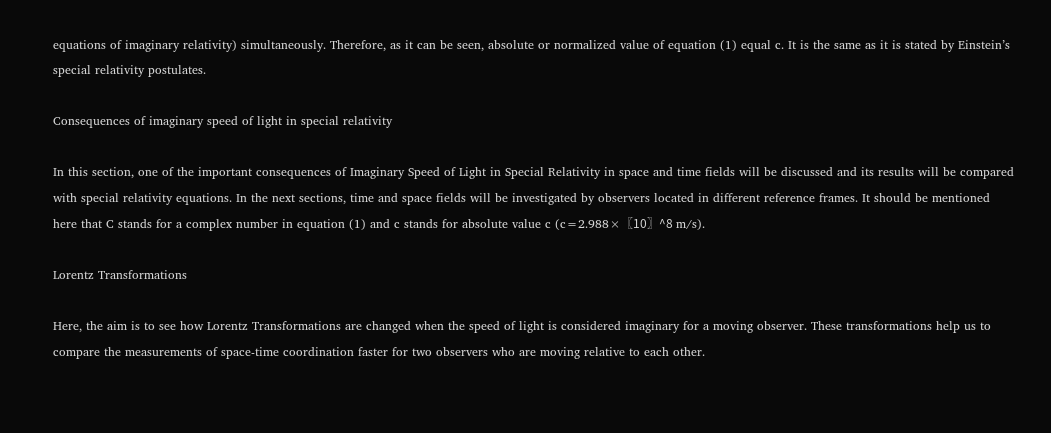equations of imaginary relativity) simultaneously. Therefore, as it can be seen, absolute or normalized value of equation (1) equal c. It is the same as it is stated by Einstein’s special relativity postulates.

Consequences of imaginary speed of light in special relativity

In this section, one of the important consequences of Imaginary Speed of Light in Special Relativity in space and time fields will be discussed and its results will be compared with special relativity equations. In the next sections, time and space fields will be investigated by observers located in different reference frames. It should be mentioned here that C stands for a complex number in equation (1) and c stands for absolute value c (c=2.988×〖10〗^8 m/s).

Lorentz Transformations

Here, the aim is to see how Lorentz Transformations are changed when the speed of light is considered imaginary for a moving observer. These transformations help us to compare the measurements of space-time coordination faster for two observers who are moving relative to each other.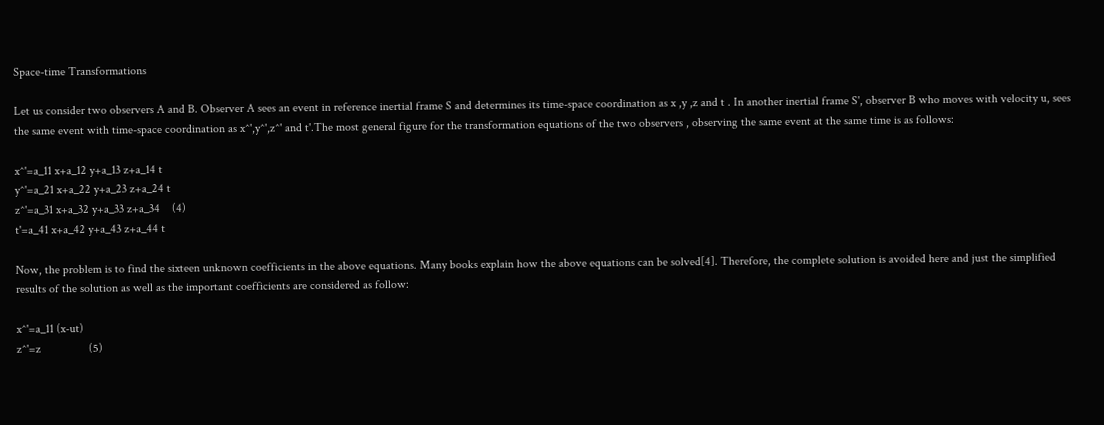Space-time Transformations

Let us consider two observers A and B. Observer A sees an event in reference inertial frame S and determines its time-space coordination as x ,y ,z and t . In another inertial frame S', observer B who moves with velocity u, sees the same event with time-space coordination as x^',y^',z^' and t'.The most general figure for the transformation equations of the two observers , observing the same event at the same time is as follows:

x^'=a_11 x+a_12 y+a_13 z+a_14 t
y^'=a_21 x+a_22 y+a_23 z+a_24 t
z^'=a_31 x+a_32 y+a_33 z+a_34    (4)
t'=a_41 x+a_42 y+a_43 z+a_44 t

Now, the problem is to find the sixteen unknown coefficients in the above equations. Many books explain how the above equations can be solved[4]. Therefore, the complete solution is avoided here and just the simplified results of the solution as well as the important coefficients are considered as follow:

x^'=a_11 (x-ut)
z^'=z                (5)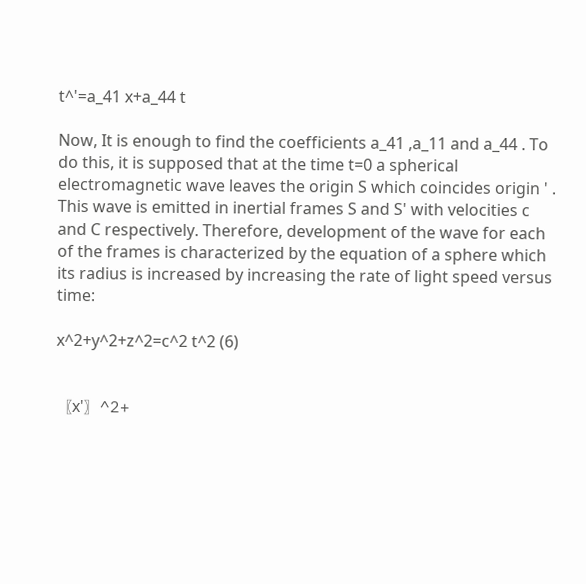t^'=a_41 x+a_44 t

Now, It is enough to find the coefficients a_41 ,a_11 and a_44 . To do this, it is supposed that at the time t=0 a spherical electromagnetic wave leaves the origin S which coincides origin ' . This wave is emitted in inertial frames S and S' with velocities c and C respectively. Therefore, development of the wave for each of the frames is characterized by the equation of a sphere which its radius is increased by increasing the rate of light speed versus time:

x^2+y^2+z^2=c^2 t^2 (6)


〖x'〗^2+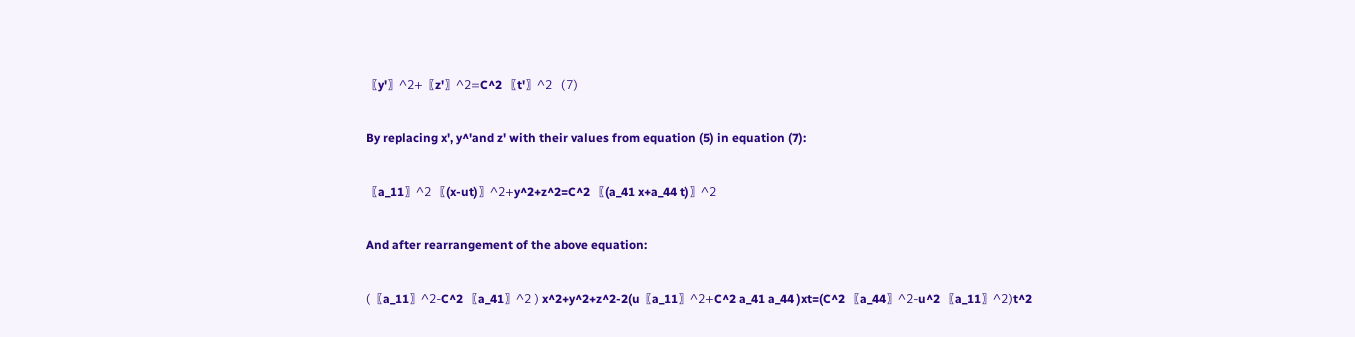〖y'〗^2+〖z'〗^2=C^2 〖t'〗^2   (7)

By replacing x', y^'and z' with their values from equation (5) in equation (7):

〖a_11〗^2 〖(x-ut)〗^2+y^2+z^2=C^2 〖(a_41 x+a_44 t)〗^2

And after rearrangement of the above equation:

(〖a_11〗^2-C^2 〖a_41〗^2 ) x^2+y^2+z^2-2(u〖a_11〗^2+C^2 a_41 a_44 )xt=(C^2 〖a_44〗^2-u^2 〖a_11〗^2)t^2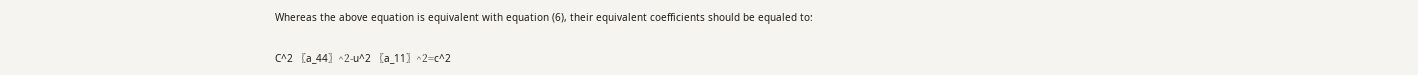Whereas the above equation is equivalent with equation (6), their equivalent coefficients should be equaled to:

C^2 〖a_44〗^2-u^2 〖a_11〗^2=c^2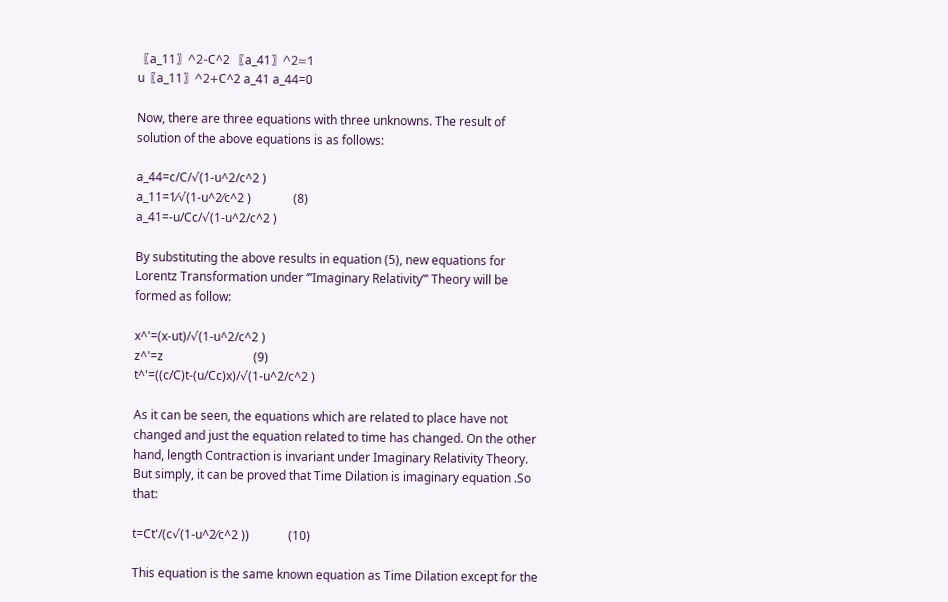〖a_11〗^2-C^2 〖a_41〗^2=1
u〖a_11〗^2+C^2 a_41 a_44=0

Now, there are three equations with three unknowns. The result of solution of the above equations is as follows:

a_44=c/C/√(1-u^2/c^2 )
a_11=1⁄√(1-u^2⁄c^2 )              (8)
a_41=-u/Cc/√(1-u^2/c^2 )

By substituting the above results in equation (5), new equations for Lorentz Transformation under ‘’’Imaginary Relativity’’’ Theory will be formed as follow:

x^'=(x-ut)/√(1-u^2/c^2 )
z^'=z                              (9)
t^'=((c/C)t-(u/Cc)x)/√(1-u^2/c^2 )

As it can be seen, the equations which are related to place have not changed and just the equation related to time has changed. On the other hand, length Contraction is invariant under Imaginary Relativity Theory. But simply, it can be proved that Time Dilation is imaginary equation .So that:

t=Ct'/(c√(1-u^2⁄c^2 ))             (10)

This equation is the same known equation as Time Dilation except for the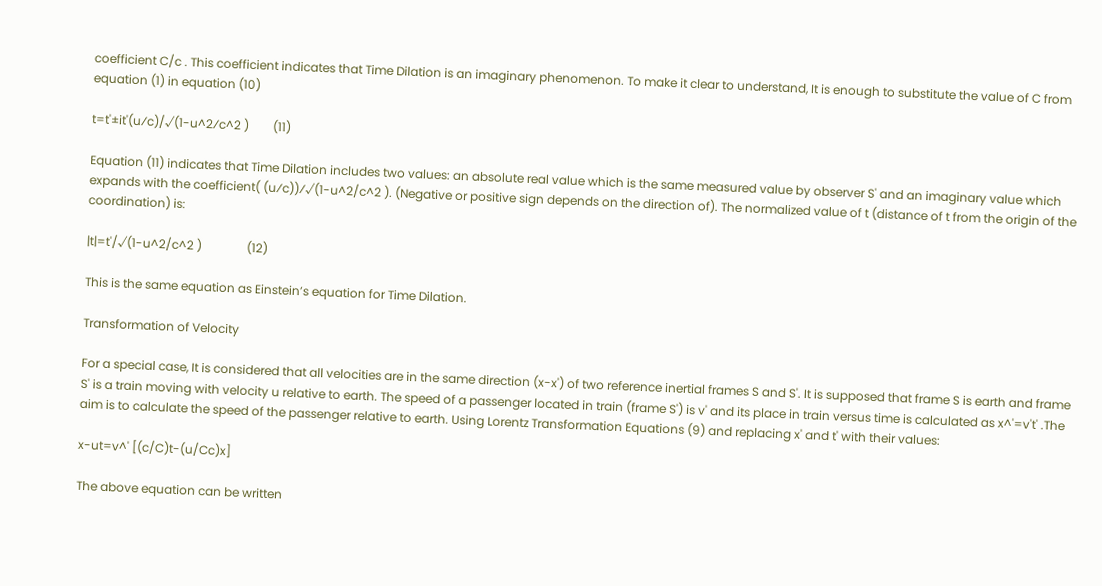coefficient C/c . This coefficient indicates that Time Dilation is an imaginary phenomenon. To make it clear to understand, It is enough to substitute the value of C from equation (1) in equation (10)

t=t'±it'(u⁄c)/√(1-u^2⁄c^2 )        (11)

Equation (11) indicates that Time Dilation includes two values: an absolute real value which is the same measured value by observer S' and an imaginary value which expands with the coefficient( (u⁄c))⁄√(1-u^2/c^2 ). (Negative or positive sign depends on the direction of). The normalized value of t (distance of t from the origin of the coordination) is:

|t|=t'/√(1-u^2/c^2 )               (12)

This is the same equation as Einstein’s equation for Time Dilation.

Transformation of Velocity

For a special case, It is considered that all velocities are in the same direction (x-x') of two reference inertial frames S and S'. It is supposed that frame S is earth and frame S' is a train moving with velocity u relative to earth. The speed of a passenger located in train (frame S') is v' and its place in train versus time is calculated as x^'=v't' .The aim is to calculate the speed of the passenger relative to earth. Using Lorentz Transformation Equations (9) and replacing x' and t' with their values:

x-ut=v^' [(c/C)t-(u/Cc)x]

The above equation can be written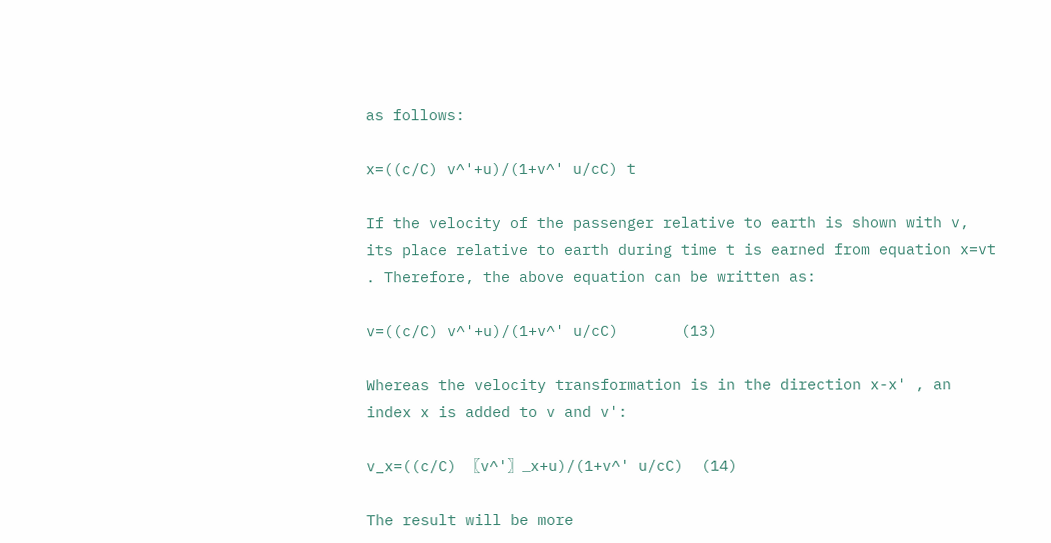as follows:

x=((c/C) v^'+u)/(1+v^' u/cC) t

If the velocity of the passenger relative to earth is shown with v, its place relative to earth during time t is earned from equation x=vt . Therefore, the above equation can be written as:

v=((c/C) v^'+u)/(1+v^' u/cC)       (13)

Whereas the velocity transformation is in the direction x-x' , an index x is added to v and v':

v_x=((c/C) 〖v^'〗_x+u)/(1+v^' u/cC)  (14)

The result will be more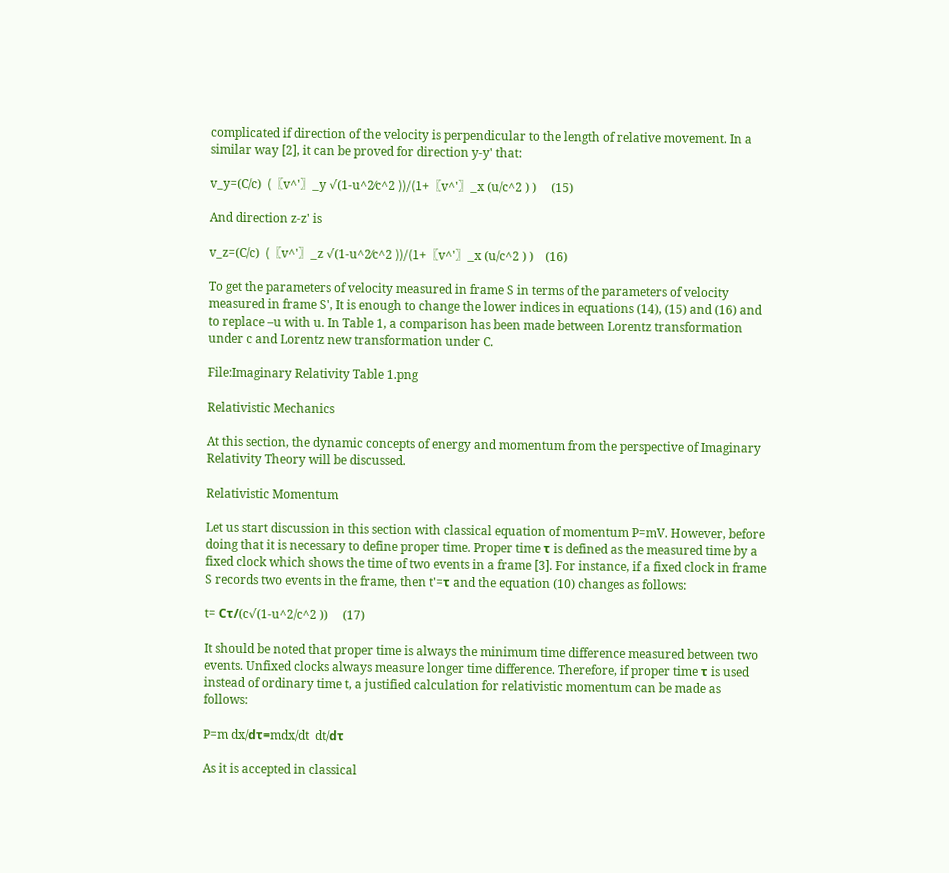complicated if direction of the velocity is perpendicular to the length of relative movement. In a similar way [2], it can be proved for direction y-y' that:

v_y=(C/c)  (〖v^'〗_y √(1-u^2⁄c^2 ))/(1+〖v^'〗_x (u/c^2 ) )     (15)

And direction z-z' is

v_z=(C/c)  (〖v^'〗_z √(1-u^2⁄c^2 ))/(1+〖v^'〗_x (u/c^2 ) )    (16)

To get the parameters of velocity measured in frame S in terms of the parameters of velocity measured in frame S', It is enough to change the lower indices in equations (14), (15) and (16) and to replace –u with u. In Table 1, a comparison has been made between Lorentz transformation under c and Lorentz new transformation under C.

File:Imaginary Relativity Table 1.png

Relativistic Mechanics

At this section, the dynamic concepts of energy and momentum from the perspective of Imaginary Relativity Theory will be discussed.

Relativistic Momentum

Let us start discussion in this section with classical equation of momentum P=mV. However, before doing that it is necessary to define proper time. Proper time τ is defined as the measured time by a fixed clock which shows the time of two events in a frame [3]. For instance, if a fixed clock in frame S records two events in the frame, then t'=τ and the equation (10) changes as follows:

t= Cτ/(c√(1-u^2/c^2 ))     (17)

It should be noted that proper time is always the minimum time difference measured between two events. Unfixed clocks always measure longer time difference. Therefore, if proper time τ is used instead of ordinary time t, a justified calculation for relativistic momentum can be made as follows:

P=m dx/dτ=mdx/dt  dt/dτ

As it is accepted in classical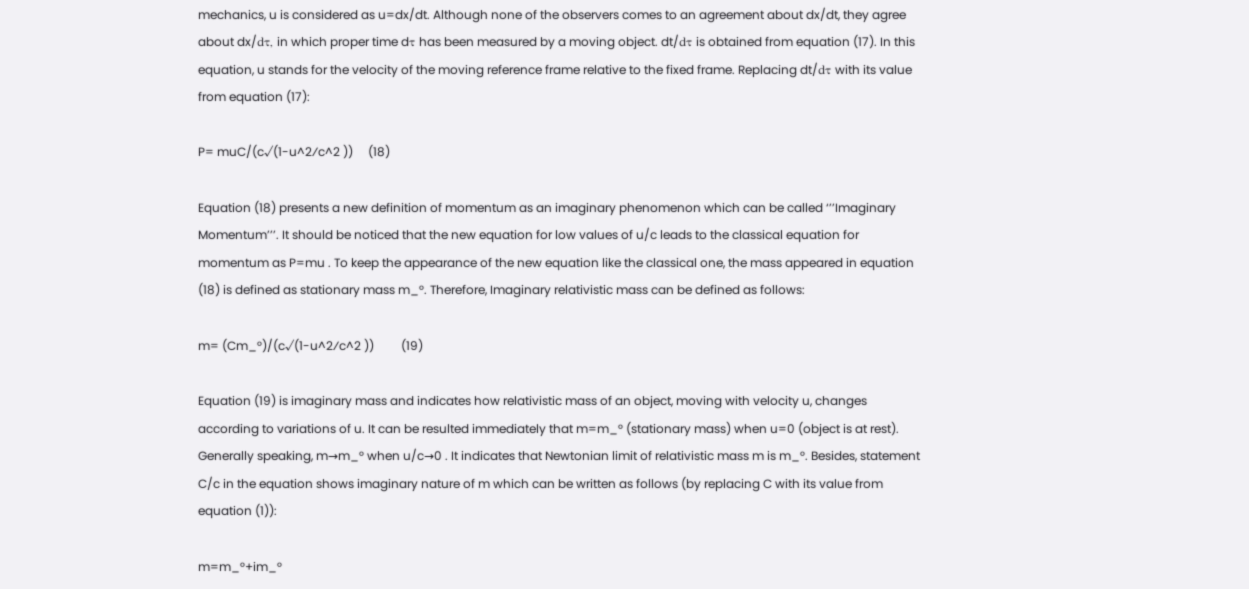mechanics, u is considered as u=dx/dt. Although none of the observers comes to an agreement about dx/dt, they agree about dx/dτ, in which proper time dτ has been measured by a moving object. dt/dτ is obtained from equation (17). In this equation, u stands for the velocity of the moving reference frame relative to the fixed frame. Replacing dt/dτ with its value from equation (17):

P= muC/(c√(1-u^2⁄c^2 ))     (18)

Equation (18) presents a new definition of momentum as an imaginary phenomenon which can be called ‘’’Imaginary Momentum’’’. It should be noticed that the new equation for low values of u/c leads to the classical equation for momentum as P=mu . To keep the appearance of the new equation like the classical one, the mass appeared in equation (18) is defined as stationary mass m_°. Therefore, Imaginary relativistic mass can be defined as follows:

m= (Cm_°)/(c√(1-u^2⁄c^2 ))         (19)

Equation (19) is imaginary mass and indicates how relativistic mass of an object, moving with velocity u, changes according to variations of u. It can be resulted immediately that m=m_° (stationary mass) when u=0 (object is at rest). Generally speaking, m→m_° when u/c→0 . It indicates that Newtonian limit of relativistic mass m is m_°. Besides, statement C/c in the equation shows imaginary nature of m which can be written as follows (by replacing C with its value from equation (1)):

m=m_°+im_°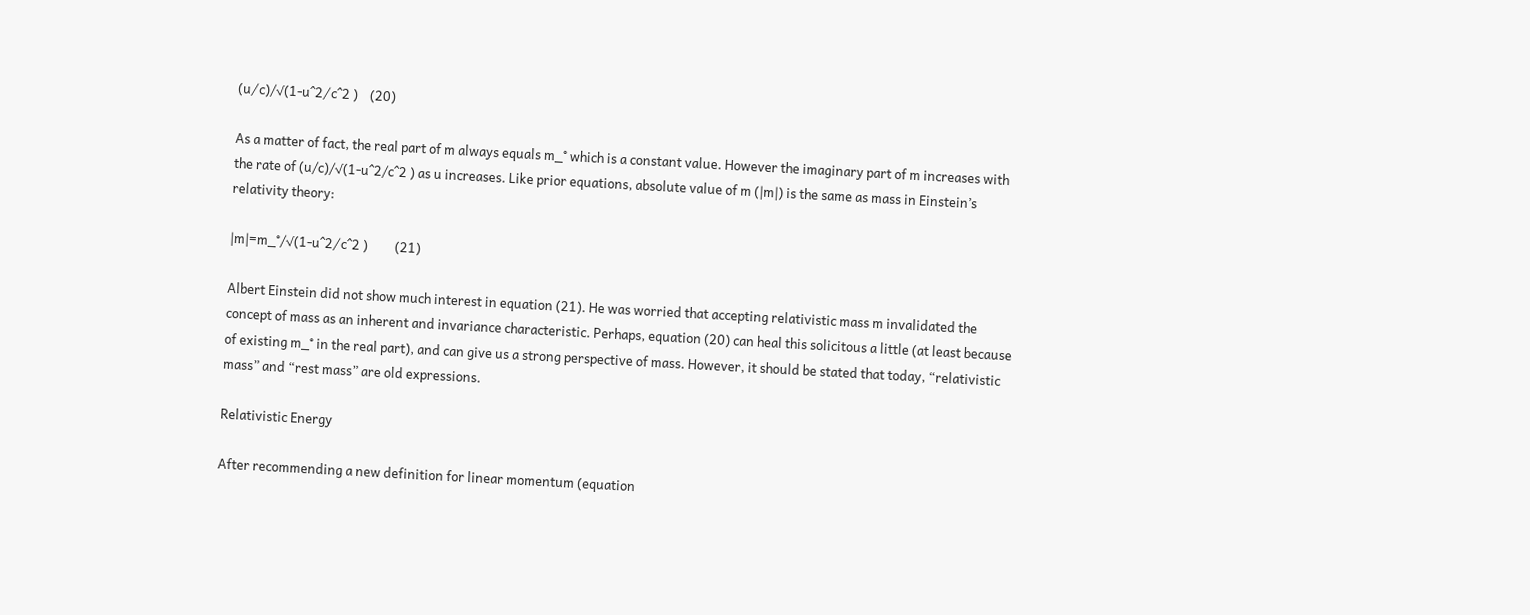(u⁄c)/√(1-u^2⁄c^2 )    (20)

As a matter of fact, the real part of m always equals m_° which is a constant value. However the imaginary part of m increases with the rate of (u/c)/√(1-u^2/c^2 ) as u increases. Like prior equations, absolute value of m (|m|) is the same as mass in Einstein’s relativity theory:

|m|=m_°/√(1-u^2⁄c^2 )         (21)

Albert Einstein did not show much interest in equation (21). He was worried that accepting relativistic mass m invalidated the concept of mass as an inherent and invariance characteristic. Perhaps, equation (20) can heal this solicitous a little (at least because of existing m_° in the real part), and can give us a strong perspective of mass. However, it should be stated that today, “relativistic mass” and “rest mass” are old expressions.

Relativistic Energy

After recommending a new definition for linear momentum (equation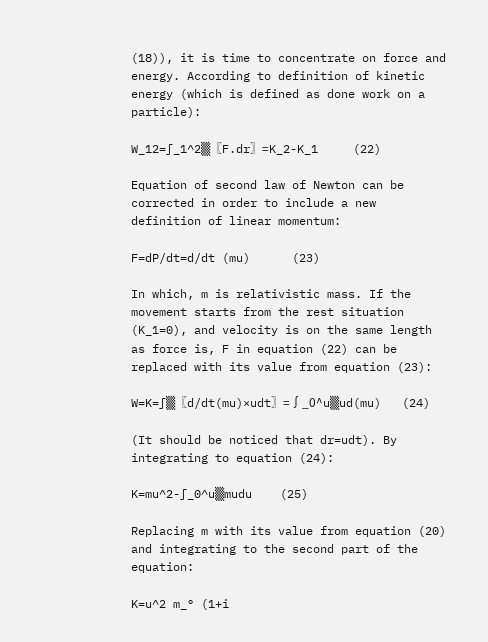(18)), it is time to concentrate on force and energy. According to definition of kinetic energy (which is defined as done work on a particle):

W_12=∫_1^2▒〖F.dr〗=K_2-K_1     (22)

Equation of second law of Newton can be corrected in order to include a new definition of linear momentum:

F=dP/dt=d/dt (mu)      (23)

In which, m is relativistic mass. If the movement starts from the rest situation (K_1=0), and velocity is on the same length as force is, F in equation (22) can be replaced with its value from equation (23):

W=K=∫▒〖d/dt(mu)×udt〗=∫_0^u▒ud(mu)   (24)

(It should be noticed that dr=udt). By integrating to equation (24):

K=mu^2-∫_0^u▒mudu    (25)

Replacing m with its value from equation (20) and integrating to the second part of the equation:

K=u^2 m_° (1+i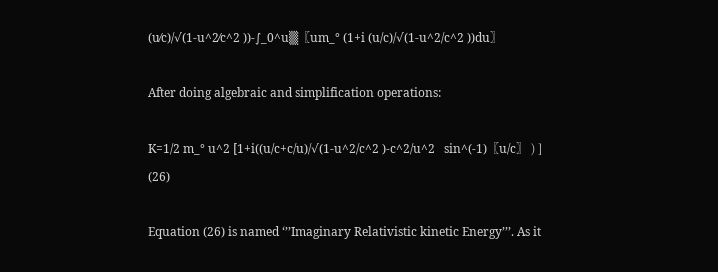(u⁄c)/√(1-u^2⁄c^2 ))-∫_0^u▒〖um_° (1+i (u/c)/√(1-u^2/c^2 ))du〗

After doing algebraic and simplification operations:

K=1/2 m_° u^2 [1+i((u/c+c/u)/√(1-u^2/c^2 )-c^2/u^2   sin^(-1)〖u/c〗 ) ]  (26)

Equation (26) is named ‘’’Imaginary Relativistic kinetic Energy’’’. As it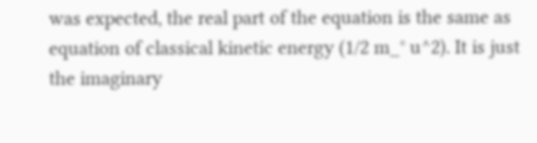was expected, the real part of the equation is the same as equation of classical kinetic energy (1/2 m_° u^2). It is just the imaginary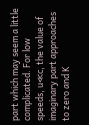part which may seem a little complicated. For low speeds, u≪c, the value of imaginary part approaches to zero and K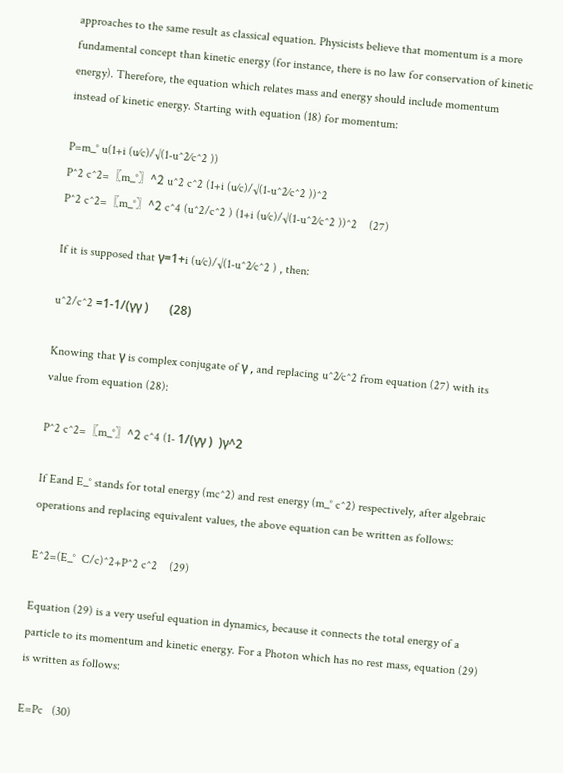approaches to the same result as classical equation. Physicists believe that momentum is a more fundamental concept than kinetic energy (for instance, there is no law for conservation of kinetic energy). Therefore, the equation which relates mass and energy should include momentum instead of kinetic energy. Starting with equation (18) for momentum:

P=m_° u(1+i (u⁄c)/√(1-u^2⁄c^2 ))
P^2 c^2=〖m_°〗^2 u^2 c^2 (1+i (u⁄c)/√(1-u^2⁄c^2 ))^2
P^2 c^2=〖m_°〗^2 c^4 (u^2/c^2 ) (1+i (u⁄c)/√(1-u^2⁄c^2 ))^2    (27)

If it is supposed that γ=1+i (u⁄c)/√(1-u^2⁄c^2 ) , then:

u^2/c^2 =1-1/(γγ )       (28)

Knowing that γ is complex conjugate of γ , and replacing u^2⁄c^2 from equation (27) with its value from equation (28):

P^2 c^2=〖m_°〗^2 c^4 (1- 1/(γγ )  )γ^2

If Eand E_° stands for total energy (mc^2) and rest energy (m_° c^2) respectively, after algebraic operations and replacing equivalent values, the above equation can be written as follows:

E^2=(E_°  C/c)^2+P^2 c^2    (29)

Equation (29) is a very useful equation in dynamics, because it connects the total energy of a particle to its momentum and kinetic energy. For a Photon which has no rest mass, equation (29) is written as follows:

E=Pc   (30)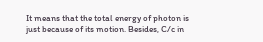It means that the total energy of photon is just because of its motion. Besides, C/c in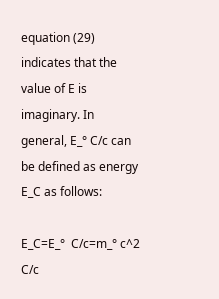equation (29) indicates that the value of E is imaginary. In general, E_° C/c can be defined as energy E_C as follows:

E_C=E_°  C/c=m_° c^2  C/c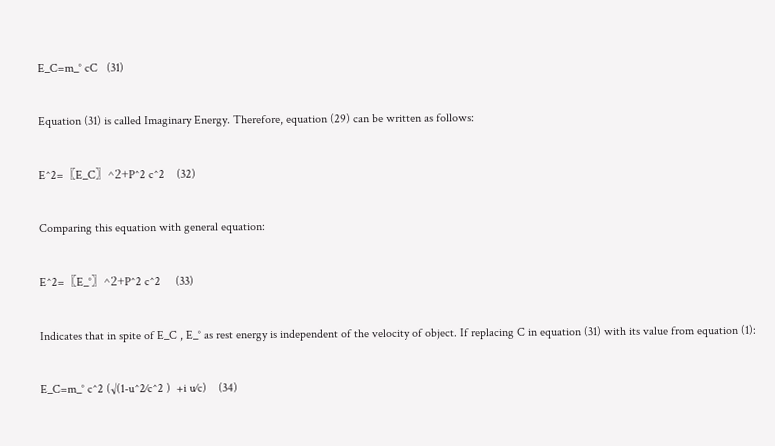E_C=m_° cC   (31)

Equation (31) is called Imaginary Energy. Therefore, equation (29) can be written as follows:

E^2=〖E_C〗^2+P^2 c^2    (32)

Comparing this equation with general equation:

E^2=〖E_°〗^2+P^2 c^2     (33)

Indicates that in spite of E_C , E_° as rest energy is independent of the velocity of object. If replacing C in equation (31) with its value from equation (1):

E_C=m_° c^2 (√(1-u^2⁄c^2 )  +i u⁄c)    (34)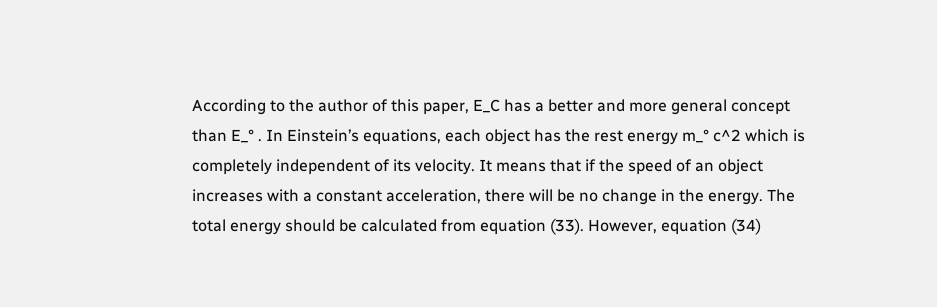According to the author of this paper, E_C has a better and more general concept than E_° . In Einstein’s equations, each object has the rest energy m_° c^2 which is completely independent of its velocity. It means that if the speed of an object increases with a constant acceleration, there will be no change in the energy. The total energy should be calculated from equation (33). However, equation (34)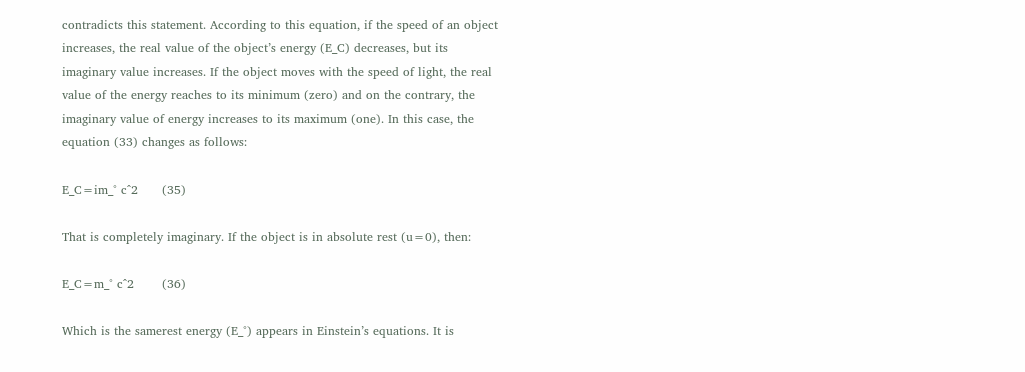contradicts this statement. According to this equation, if the speed of an object increases, the real value of the object’s energy (E_C) decreases, but its imaginary value increases. If the object moves with the speed of light, the real value of the energy reaches to its minimum (zero) and on the contrary, the imaginary value of energy increases to its maximum (one). In this case, the equation (33) changes as follows:

E_C=im_° c^2      (35)

That is completely imaginary. If the object is in absolute rest (u=0), then:

E_C=m_° c^2       (36)

Which is the samerest energy (E_°) appears in Einstein’s equations. It is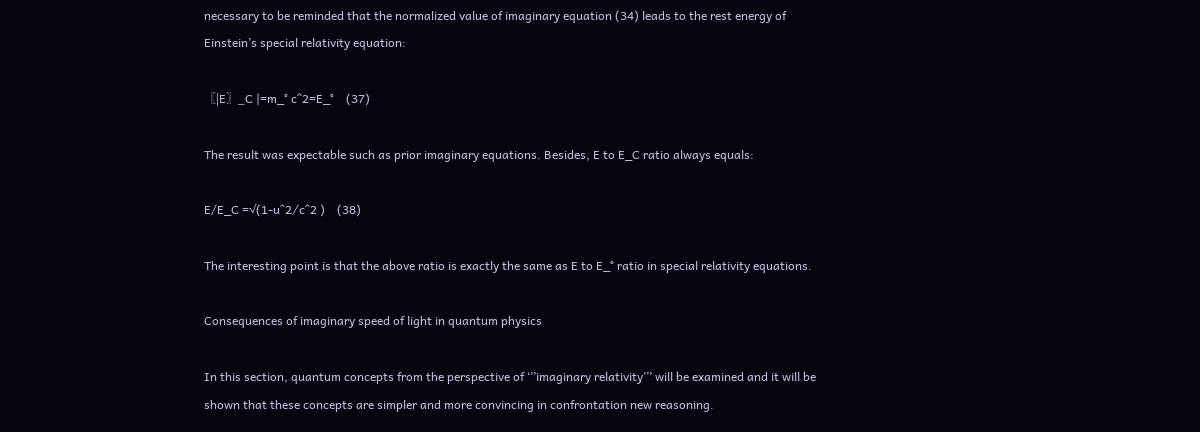necessary to be reminded that the normalized value of imaginary equation (34) leads to the rest energy of Einstein’s special relativity equation:

〖|E〗_C |=m_° c^2=E_°    (37)

The result was expectable such as prior imaginary equations. Besides, E to E_C ratio always equals:

E/E_C =√(1-u^2⁄c^2 )    (38)

The interesting point is that the above ratio is exactly the same as E to E_° ratio in special relativity equations.

Consequences of imaginary speed of light in quantum physics

In this section, quantum concepts from the perspective of ‘’’imaginary relativity’’’ will be examined and it will be shown that these concepts are simpler and more convincing in confrontation new reasoning.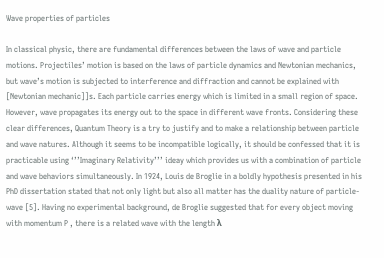Wave properties of particles

In classical physic, there are fundamental differences between the laws of wave and particle motions. Projectiles’ motion is based on the laws of particle dynamics and Newtonian mechanics, but wave’s motion is subjected to interference and diffraction and cannot be explained with [Newtonian mechanic]]s. Each particle carries energy which is limited in a small region of space. However, wave propagates its energy out to the space in different wave fronts. Considering these clear differences, Quantum Theory is a try to justify and to make a relationship between particle and wave natures. Although it seems to be incompatible logically, it should be confessed that it is practicable using ‘’’Imaginary Relativity’’’ ideay which provides us with a combination of particle and wave behaviors simultaneously. In 1924, Louis de Broglie in a boldly hypothesis presented in his PhD dissertation stated that not only light but also all matter has the duality nature of particle-wave [5]. Having no experimental background, de Broglie suggested that for every object moving with momentum P , there is a related wave with the length λ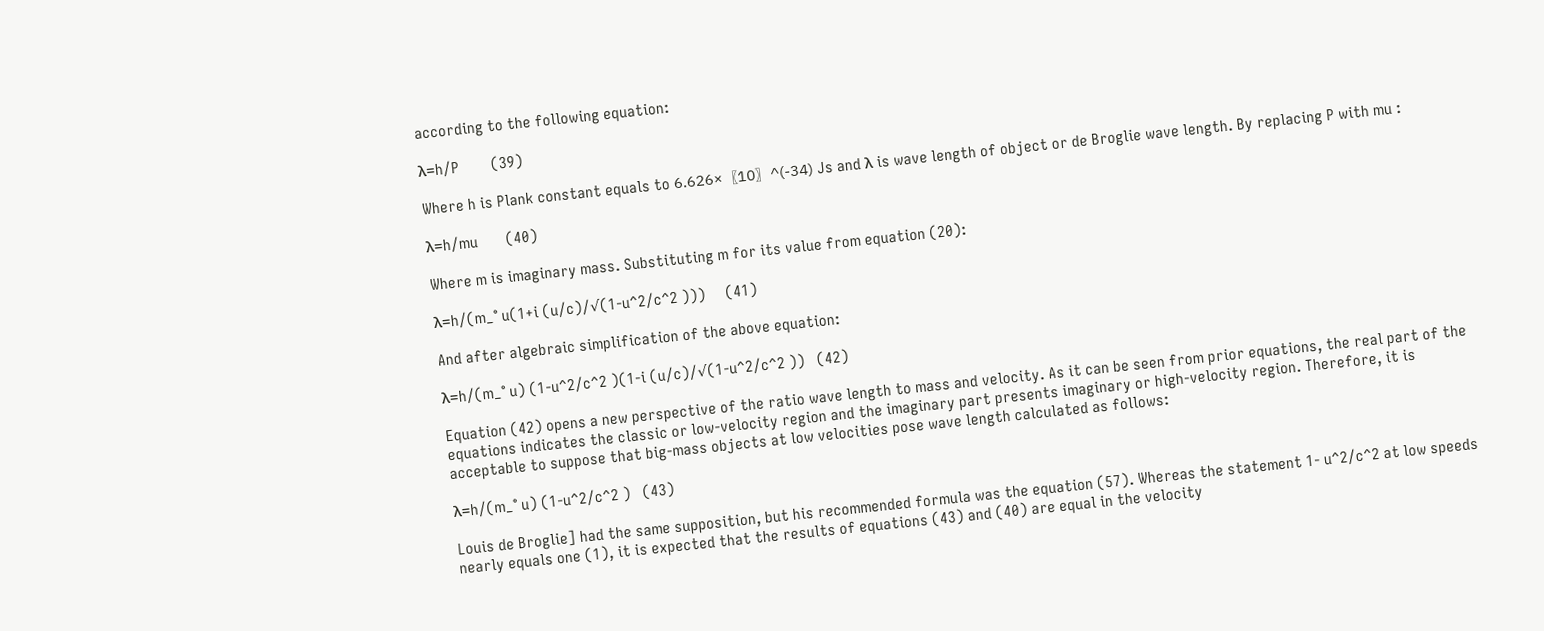according to the following equation:

λ=h/P        (39)

Where h is Plank constant equals to 6.626×〖10〗^(-34) Js and λ is wave length of object or de Broglie wave length. By replacing P with mu :

λ=h/mu       (40)

Where m is imaginary mass. Substituting m for its value from equation (20):

λ=h/(m_° u(1+i (u⁄c)/√(1-u^2⁄c^2 )))     (41)

And after algebraic simplification of the above equation:

λ=h/(m_° u) (1-u^2/c^2 )(1-i (u⁄c)/√(1-u^2⁄c^2 ))   (42)

Equation (42) opens a new perspective of the ratio wave length to mass and velocity. As it can be seen from prior equations, the real part of the equations indicates the classic or low-velocity region and the imaginary part presents imaginary or high-velocity region. Therefore, it is acceptable to suppose that big-mass objects at low velocities pose wave length calculated as follows:

λ=h/(m_° u) (1-u^2/c^2 )   (43)

Louis de Broglie] had the same supposition, but his recommended formula was the equation (57). Whereas the statement 1- u^2⁄c^2 at low speeds nearly equals one (1), it is expected that the results of equations (43) and (40) are equal in the velocity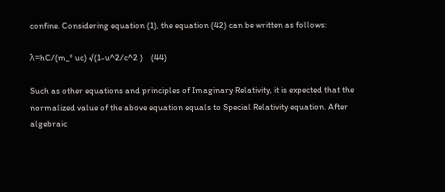confine. Considering equation (1), the equation (42) can be written as follows:

λ=hC/(m_° uc) √(1-u^2/c^2 )    (44)

Such as other equations and principles of Imaginary Relativity, it is expected that the normalized value of the above equation equals to Special Relativity equation. After algebraic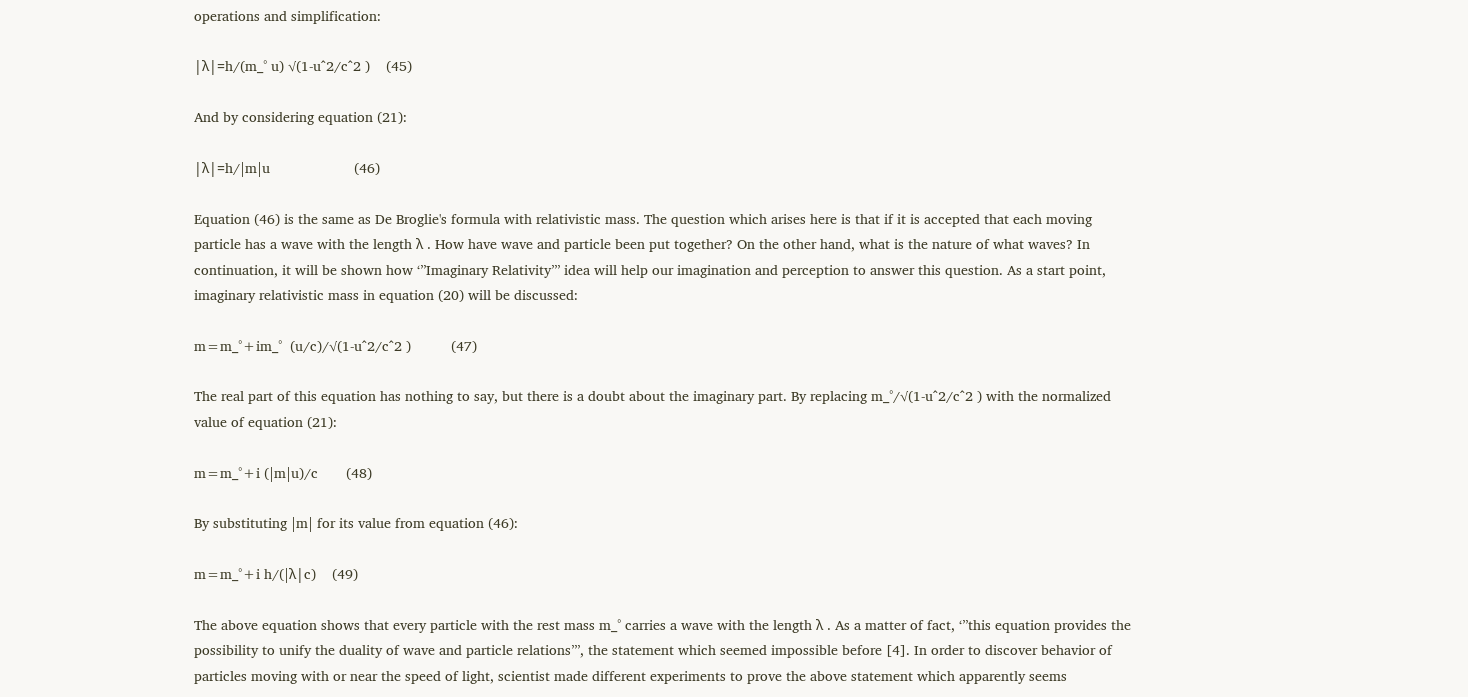operations and simplification:

|λ|=h/(m_° u) √(1-u^2/c^2 )    (45)

And by considering equation (21):

|λ|=h/|m|u                     (46)

Equation (46) is the same as De Broglie's formula with relativistic mass. The question which arises here is that if it is accepted that each moving particle has a wave with the length λ . How have wave and particle been put together? On the other hand, what is the nature of what waves? In continuation, it will be shown how ‘’’Imaginary Relativity’’’ idea will help our imagination and perception to answer this question. As a start point, imaginary relativistic mass in equation (20) will be discussed:

m=m_°+im_°  (u⁄c)/√(1-u^2⁄c^2 )          (47)

The real part of this equation has nothing to say, but there is a doubt about the imaginary part. By replacing m_°⁄√(1-u^2⁄c^2 ) with the normalized value of equation (21):

m=m_°+i (|m|u)/c       (48)

By substituting |m| for its value from equation (46):

m=m_°+i h/(|λ|c)    (49)

The above equation shows that every particle with the rest mass m_° carries a wave with the length λ . As a matter of fact, ‘’’this equation provides the possibility to unify the duality of wave and particle relations’’’, the statement which seemed impossible before [4]. In order to discover behavior of particles moving with or near the speed of light, scientist made different experiments to prove the above statement which apparently seems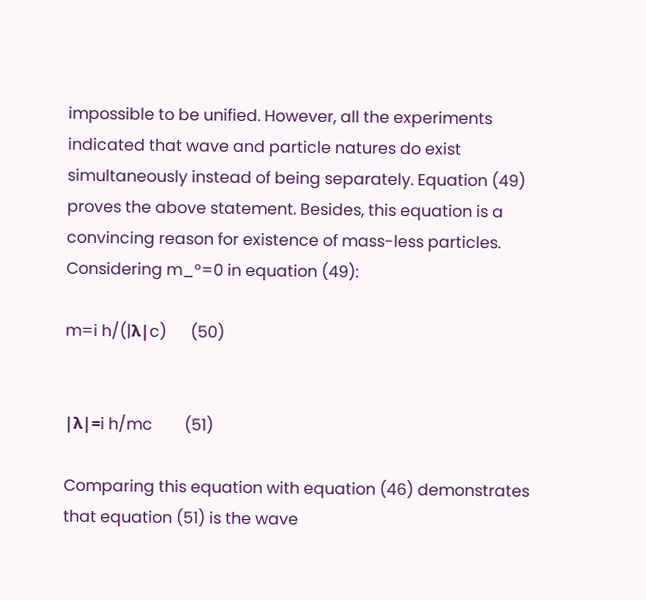impossible to be unified. However, all the experiments indicated that wave and particle natures do exist simultaneously instead of being separately. Equation (49) proves the above statement. Besides, this equation is a convincing reason for existence of mass-less particles. Considering m_°=0 in equation (49):

m=i h/(|λ|c)      (50)


|λ|=i h/mc        (51)

Comparing this equation with equation (46) demonstrates that equation (51) is the wave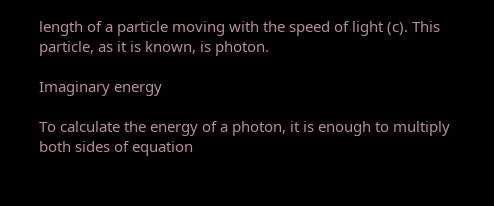length of a particle moving with the speed of light (c). This particle, as it is known, is photon.

Imaginary energy

To calculate the energy of a photon, it is enough to multiply both sides of equation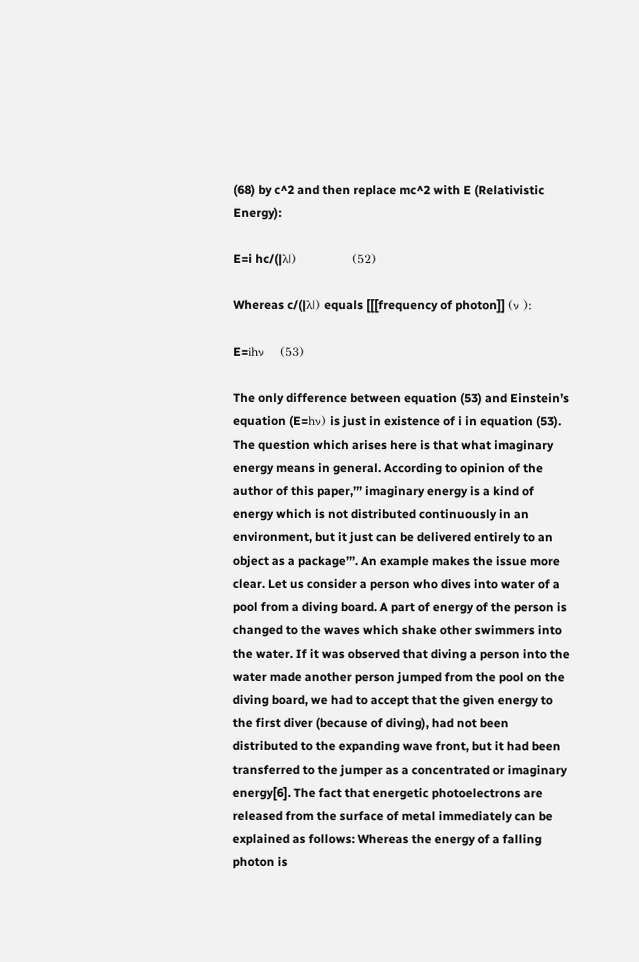(68) by c^2 and then replace mc^2 with E (Relativistic Energy):

E=i hc/(|λ|)              (52)

Whereas c/(|λ|) equals [[[frequency of photon]] (ν ):

E=ihν    (53)

The only difference between equation (53) and Einstein’s equation (E=hν) is just in existence of i in equation (53). The question which arises here is that what imaginary energy means in general. According to opinion of the author of this paper,’’’ imaginary energy is a kind of energy which is not distributed continuously in an environment, but it just can be delivered entirely to an object as a package’’’. An example makes the issue more clear. Let us consider a person who dives into water of a pool from a diving board. A part of energy of the person is changed to the waves which shake other swimmers into the water. If it was observed that diving a person into the water made another person jumped from the pool on the diving board, we had to accept that the given energy to the first diver (because of diving), had not been distributed to the expanding wave front, but it had been transferred to the jumper as a concentrated or imaginary energy[6]. The fact that energetic photoelectrons are released from the surface of metal immediately can be explained as follows: Whereas the energy of a falling photon is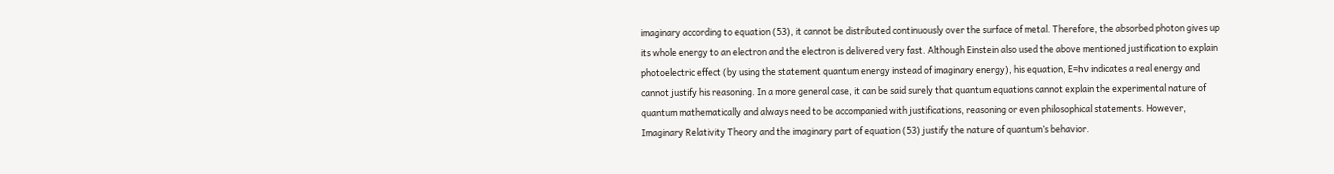imaginary according to equation (53), it cannot be distributed continuously over the surface of metal. Therefore, the absorbed photon gives up its whole energy to an electron and the electron is delivered very fast. Although Einstein also used the above mentioned justification to explain photoelectric effect (by using the statement quantum energy instead of imaginary energy), his equation, E=hν indicates a real energy and cannot justify his reasoning. In a more general case, it can be said surely that quantum equations cannot explain the experimental nature of quantum mathematically and always need to be accompanied with justifications, reasoning or even philosophical statements. However, Imaginary Relativity Theory and the imaginary part of equation (53) justify the nature of quantum’s behavior.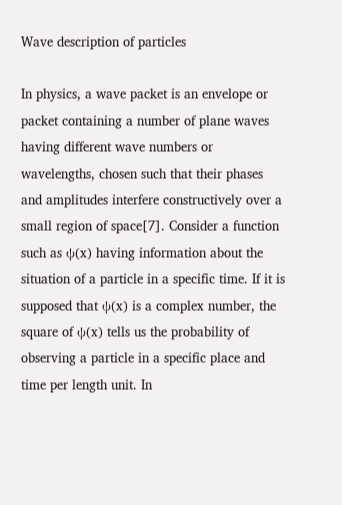Wave description of particles

In physics, a wave packet is an envelope or packet containing a number of plane waves having different wave numbers or wavelengths, chosen such that their phases and amplitudes interfere constructively over a small region of space[7]. Consider a function such as ψ(x) having information about the situation of a particle in a specific time. If it is supposed that ψ(x) is a complex number, the square of ψ(x) tells us the probability of observing a particle in a specific place and time per length unit. In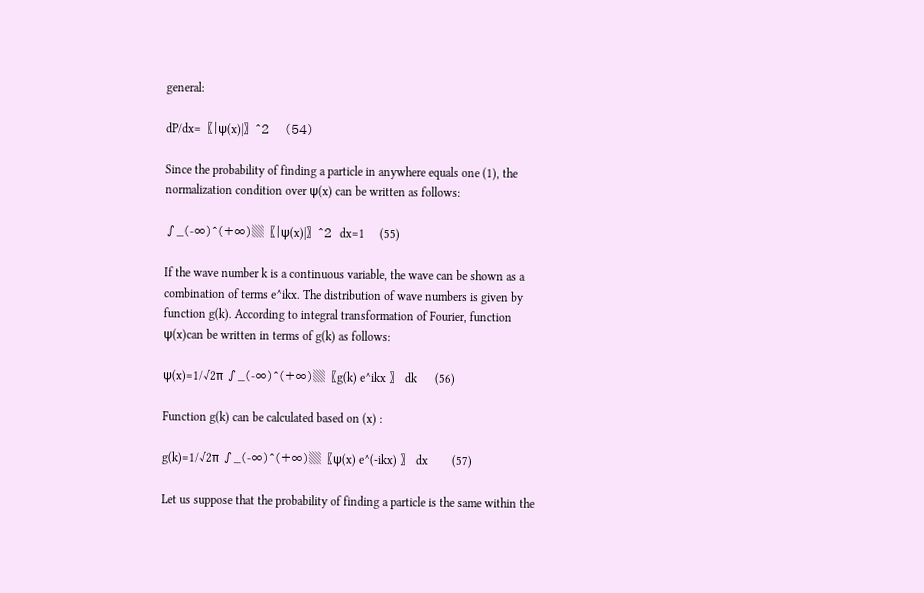general:

dP/dx=〖|ψ(x)|〗^2    (54)

Since the probability of finding a particle in anywhere equals one (1), the normalization condition over ψ(x) can be written as follows:

∫_(-∞)^(+∞)▒〖|ψ(x)|〗^2  dx=1     (55)

If the wave number k is a continuous variable, the wave can be shown as a combination of terms e^ikx. The distribution of wave numbers is given by function g(k). According to integral transformation of Fourier, function ψ(x)can be written in terms of g(k) as follows:

ψ(x)=1/√2π ∫_(-∞)^(+∞)▒〖g(k) e^ikx 〗 dk      (56)

Function g(k) can be calculated based on (x) :

g(k)=1/√2π ∫_(-∞)^(+∞)▒〖ψ(x) e^(-ikx) 〗 dx        (57)

Let us suppose that the probability of finding a particle is the same within the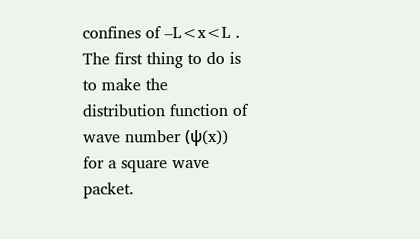confines of –L<x<L . The first thing to do is to make the distribution function of wave number (ψ(x)) for a square wave packet.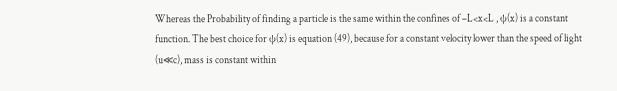Whereas the Probability of finding a particle is the same within the confines of –L<x<L , ψ(x) is a constant function. The best choice for ψ(x) is equation (49), because for a constant velocity lower than the speed of light (u≪c), mass is constant within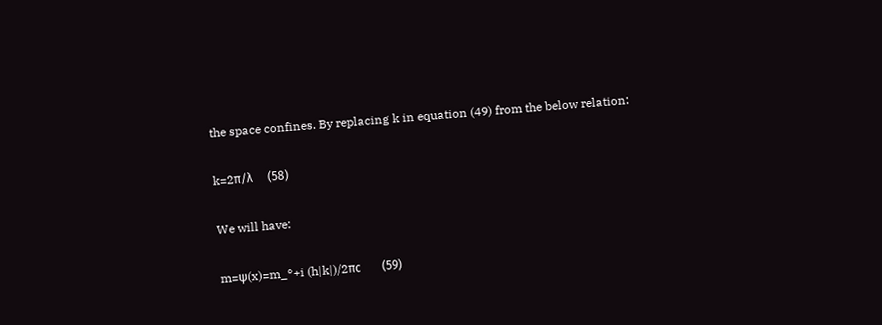the space confines. By replacing k in equation (49) from the below relation:

k=2π/λ     (58)

We will have:

m=ψ(x)=m_°+i (h|k|)/2πc       (59)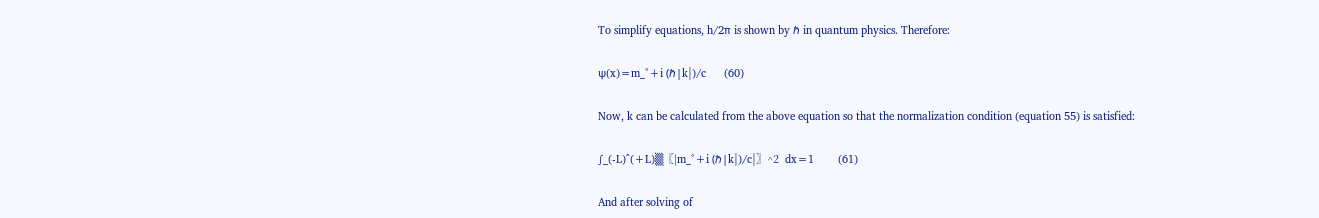To simplify equations, h/2π is shown by ℏ in quantum physics. Therefore:

ψ(x)=m_°+i (ℏ|k|)/c      (60)

Now, k can be calculated from the above equation so that the normalization condition (equation 55) is satisfied:

∫_(-L)^(+L)▒〖|m_°+i (ℏ|k|)/c|〗^2  dx=1        (61)

And after solving of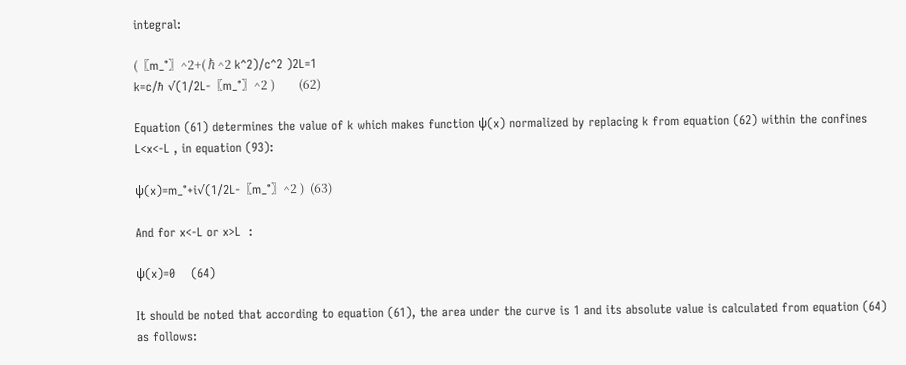integral:

(〖m_°〗^2+(ℏ^2 k^2)/c^2 )2L=1
k=c/ℏ √(1/2L-〖m_°〗^2 )        (62)

Equation (61) determines the value of k which makes function ψ(x) normalized by replacing k from equation (62) within the confines L<x<-L , in equation (93):

ψ(x)=m_°+i√(1/2L-〖m_°〗^2 )  (63)

And for x<-L or x>L  :

ψ(x)=0    (64)

It should be noted that according to equation (61), the area under the curve is 1 and its absolute value is calculated from equation (64) as follows: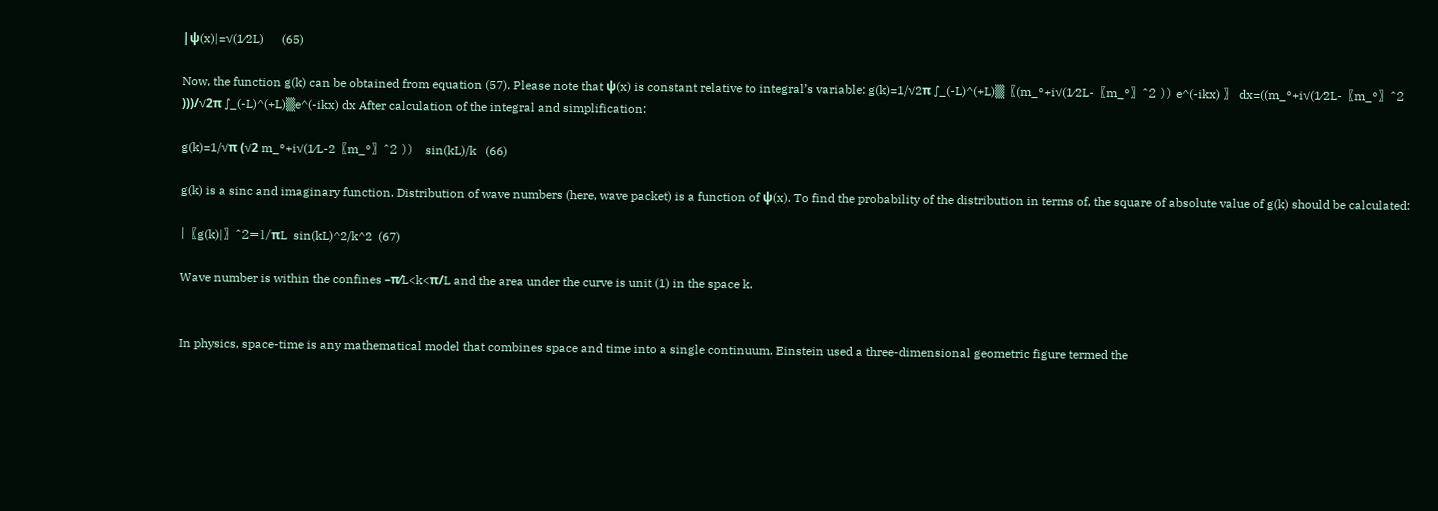|ψ(x)|=√(1⁄2L)      (65)

Now, the function g(k) can be obtained from equation (57). Please note that ψ(x) is constant relative to integral’s variable: g(k)=1/√2π ∫_(-L)^(+L)▒〖(m_°+i√(1⁄2L-〖m_°〗^2 )) e^(-ikx) 〗 dx=((m_°+i√(1⁄2L-〖m_°〗^2 )))/√2π ∫_(-L)^(+L)▒e^(-ikx) dx After calculation of the integral and simplification:

g(k)=1/√π (√2 m_°+i√(1⁄L-2〖m_°〗^2 ))   sin(kL)/k   (66)

g(k) is a sinc and imaginary function. Distribution of wave numbers (here, wave packet) is a function of ψ(x). To find the probability of the distribution in terms of, the square of absolute value of g(k) should be calculated:

|〖g(k)|〗^2=1/πL  sin(kL)^2/k^2  (67)

Wave number is within the confines –π⁄L<k<π/L and the area under the curve is unit (1) in the space k.


In physics, space-time is any mathematical model that combines space and time into a single continuum. Einstein used a three-dimensional geometric figure termed the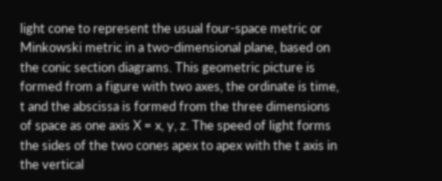light cone to represent the usual four-space metric or Minkowski metric in a two-dimensional plane, based on the conic section diagrams. This geometric picture is formed from a figure with two axes, the ordinate is time, t and the abscissa is formed from the three dimensions of space as one axis X = x, y, z. The speed of light forms the sides of the two cones apex to apex with the t axis in the vertical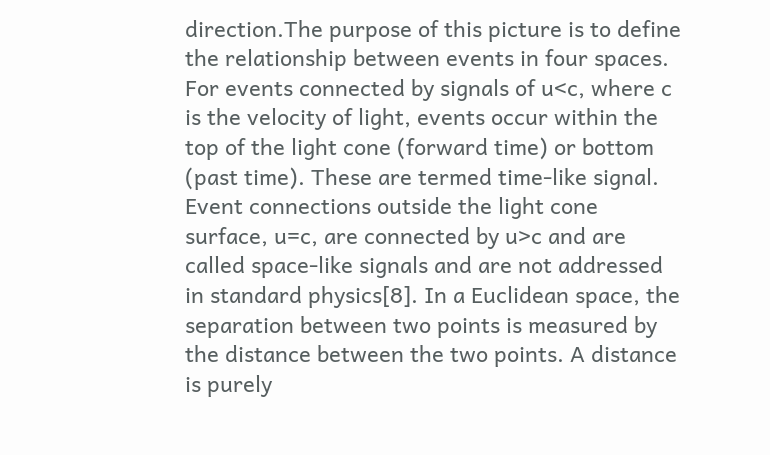direction.The purpose of this picture is to define the relationship between events in four spaces. For events connected by signals of u<c, where c is the velocity of light, events occur within the top of the light cone (forward time) or bottom (past time). These are termed time-like signal. Event connections outside the light cone surface, u=c, are connected by u>c and are called space-like signals and are not addressed in standard physics[8]. In a Euclidean space, the separation between two points is measured by the distance between the two points. A distance is purely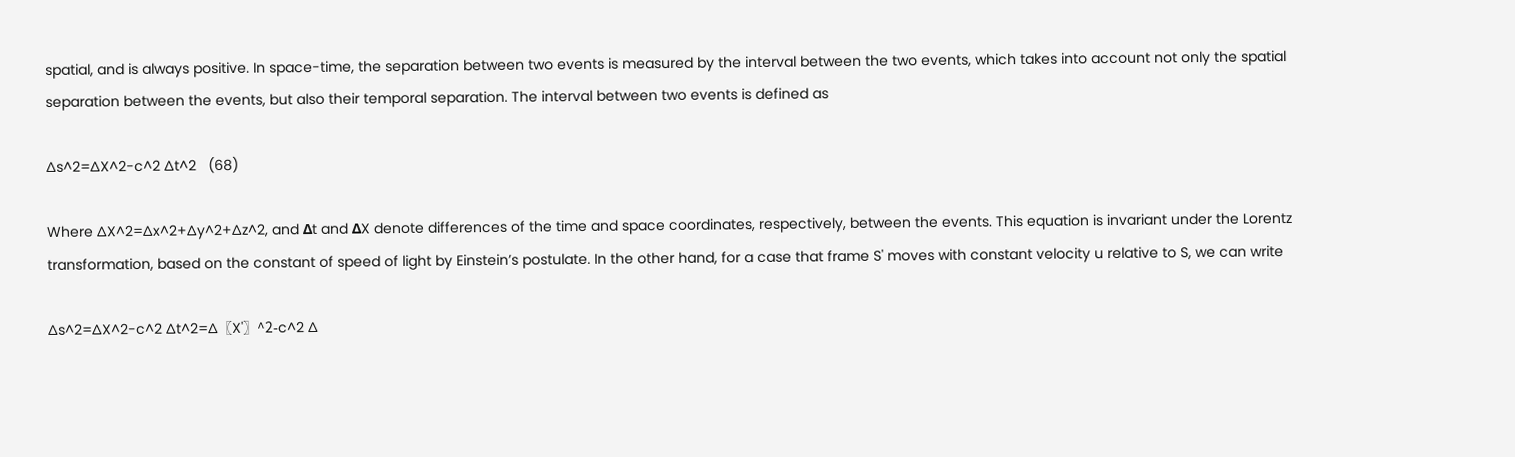spatial, and is always positive. In space-time, the separation between two events is measured by the interval between the two events, which takes into account not only the spatial separation between the events, but also their temporal separation. The interval between two events is defined as

∆s^2=∆X^2-c^2 ∆t^2   (68)

Where ∆X^2=∆x^2+∆y^2+∆z^2, and Δt and ΔX denote differences of the time and space coordinates, respectively, between the events. This equation is invariant under the Lorentz transformation, based on the constant of speed of light by Einstein’s postulate. In the other hand, for a case that frame S' moves with constant velocity u relative to S, we can write

∆s^2=∆X^2-c^2 ∆t^2=∆〖X'〗^2-c^2 ∆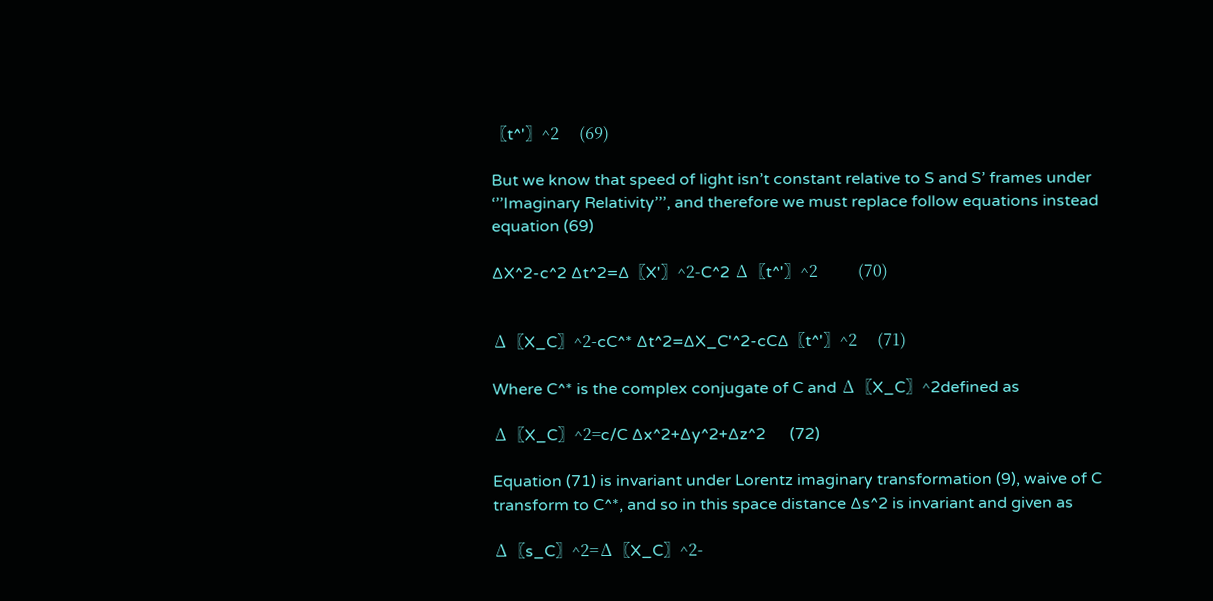〖t^'〗^2     (69)

But we know that speed of light isn’t constant relative to S and S’ frames under ‘’’Imaginary Relativity’’’, and therefore we must replace follow equations instead equation (69)

∆X^2-c^2 ∆t^2=∆〖X'〗^2-C^2 ∆〖t^'〗^2          (70)


∆〖X_C〗^2-cC^* ∆t^2=∆X_C'^2-cC∆〖t^'〗^2     (71)

Where C^* is the complex conjugate of C and ∆〖X_C〗^2defined as

∆〖X_C〗^2=c/C ∆x^2+∆y^2+∆z^2      (72)

Equation (71) is invariant under Lorentz imaginary transformation (9), waive of C transform to C^*, and so in this space distance ∆s^2 is invariant and given as

∆〖s_C〗^2=∆〖X_C〗^2-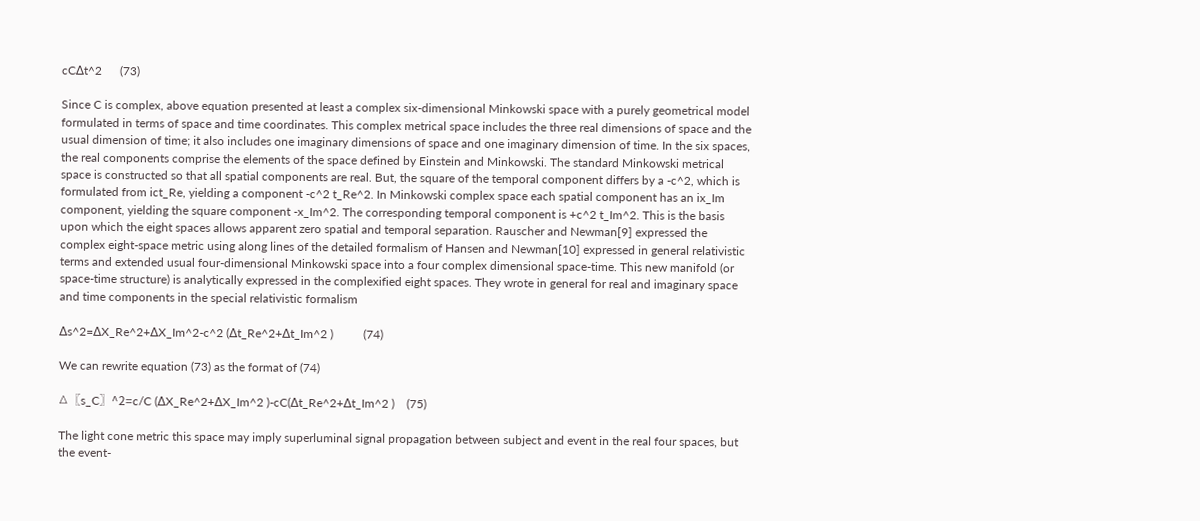cC∆t^2      (73)

Since C is complex, above equation presented at least a complex six-dimensional Minkowski space with a purely geometrical model formulated in terms of space and time coordinates. This complex metrical space includes the three real dimensions of space and the usual dimension of time; it also includes one imaginary dimensions of space and one imaginary dimension of time. In the six spaces, the real components comprise the elements of the space defined by Einstein and Minkowski. The standard Minkowski metrical space is constructed so that all spatial components are real. But, the square of the temporal component differs by a -c^2, which is formulated from ict_Re, yielding a component -c^2 t_Re^2. In Minkowski complex space each spatial component has an ix_Im component, yielding the square component -x_Im^2. The corresponding temporal component is +c^2 t_Im^2. This is the basis upon which the eight spaces allows apparent zero spatial and temporal separation. Rauscher and Newman[9] expressed the complex eight-space metric using along lines of the detailed formalism of Hansen and Newman[10] expressed in general relativistic terms and extended usual four-dimensional Minkowski space into a four complex dimensional space-time. This new manifold (or space-time structure) is analytically expressed in the complexified eight spaces. They wrote in general for real and imaginary space and time components in the special relativistic formalism

∆s^2=∆X_Re^2+∆X_Im^2-c^2 (∆t_Re^2+∆t_Im^2 )          (74)

We can rewrite equation (73) as the format of (74)

∆〖s_C〗^2=c/C (∆X_Re^2+∆X_Im^2 )-cC(∆t_Re^2+∆t_Im^2 )    (75)

The light cone metric this space may imply superluminal signal propagation between subject and event in the real four spaces, but the event-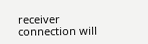receiver connection will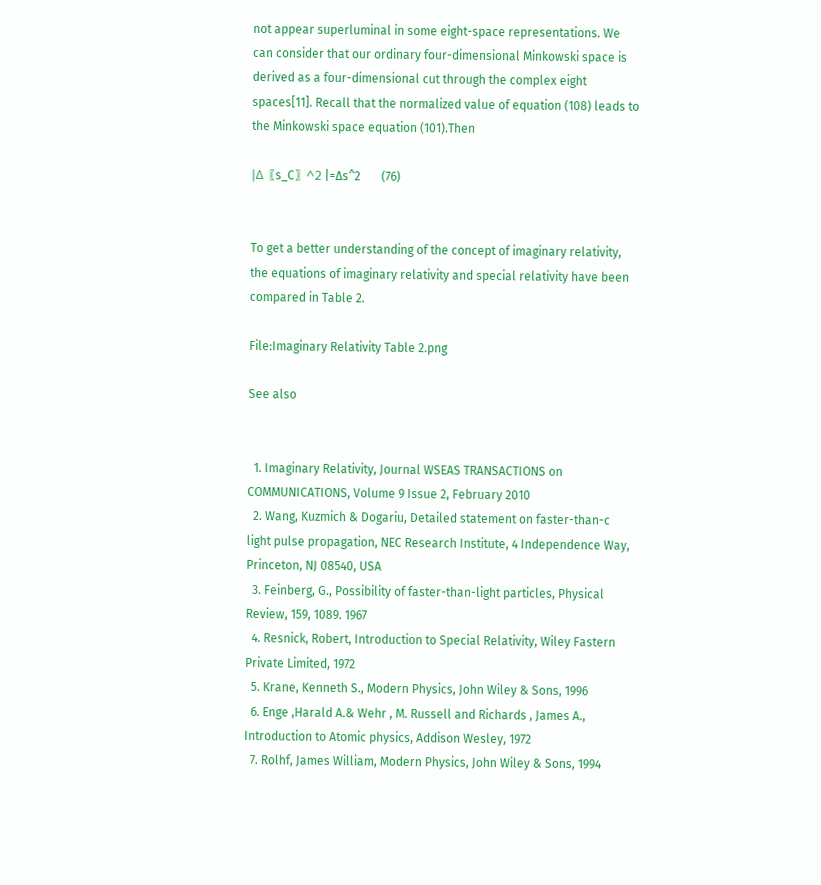not appear superluminal in some eight-space representations. We can consider that our ordinary four-dimensional Minkowski space is derived as a four-dimensional cut through the complex eight spaces[11]. Recall that the normalized value of equation (108) leads to the Minkowski space equation (101).Then

|∆〖s_C〗^2 |=∆s^2       (76)


To get a better understanding of the concept of imaginary relativity, the equations of imaginary relativity and special relativity have been compared in Table 2.

File:Imaginary Relativity Table 2.png

See also


  1. Imaginary Relativity, Journal WSEAS TRANSACTIONS on COMMUNICATIONS, Volume 9 Issue 2, February 2010
  2. Wang, Kuzmich & Dogariu, Detailed statement on faster-than-c light pulse propagation, NEC Research Institute, 4 Independence Way, Princeton, NJ 08540, USA
  3. Feinberg, G., Possibility of faster-than-light particles, Physical Review, 159, 1089. 1967
  4. Resnick, Robert, Introduction to Special Relativity, Wiley Fastern Private Limited, 1972
  5. Krane, Kenneth S., Modern Physics, John Wiley & Sons, 1996
  6. Enge ,Harald A.& Wehr , M. Russell and Richards , James A., Introduction to Atomic physics, Addison Wesley, 1972
  7. Rolhf, James William, Modern Physics, John Wiley & Sons, 1994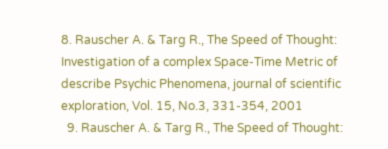8. Rauscher A. & Targ R., The Speed of Thought: Investigation of a complex Space-Time Metric of describe Psychic Phenomena, journal of scientific exploration, Vol. 15, No.3, 331-354, 2001
  9. Rauscher A. & Targ R., The Speed of Thought: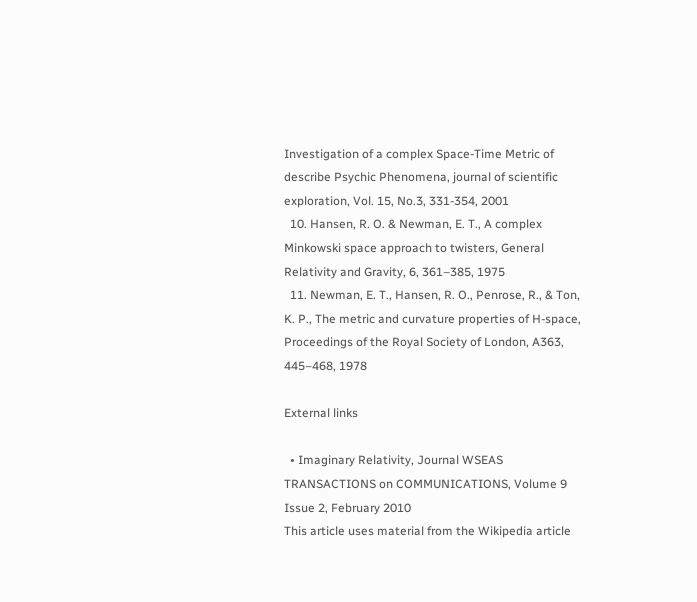Investigation of a complex Space-Time Metric of describe Psychic Phenomena, journal of scientific exploration, Vol. 15, No.3, 331-354, 2001
  10. Hansen, R. O. & Newman, E. T., A complex Minkowski space approach to twisters, General Relativity and Gravity, 6, 361–385, 1975
  11. Newman, E. T., Hansen, R. O., Penrose, R., & Ton, K. P., The metric and curvature properties of H-space, Proceedings of the Royal Society of London, A363, 445–468, 1978

External links

  • Imaginary Relativity, Journal WSEAS TRANSACTIONS on COMMUNICATIONS, Volume 9 Issue 2, February 2010
This article uses material from the Wikipedia article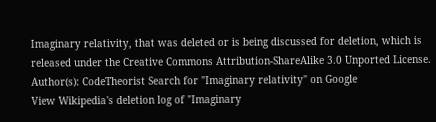Imaginary relativity, that was deleted or is being discussed for deletion, which is released under the Creative Commons Attribution-ShareAlike 3.0 Unported License.
Author(s): CodeTheorist Search for "Imaginary relativity" on Google
View Wikipedia's deletion log of "Imaginary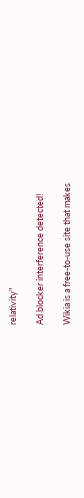relativity"

Ad blocker interference detected!

Wikia is a free-to-use site that makes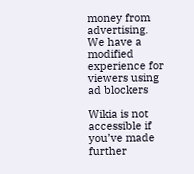money from advertising. We have a modified experience for viewers using ad blockers

Wikia is not accessible if you’ve made further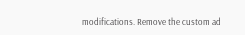modifications. Remove the custom ad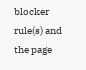blocker rule(s) and the page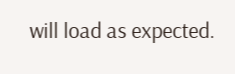will load as expected.